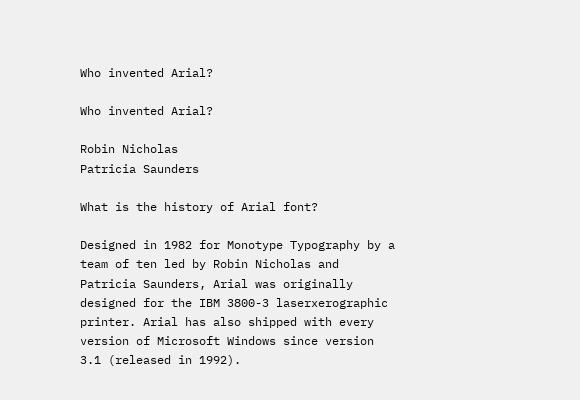Who invented Arial?

Who invented Arial?

Robin Nicholas
Patricia Saunders

What is the history of Arial font?

Designed in 1982 for Monotype Typography by a team of ten led by Robin Nicholas and Patricia Saunders, Arial was originally designed for the IBM 3800-3 laserxerographic printer. Arial has also shipped with every version of Microsoft Windows since version 3.1 (released in 1992).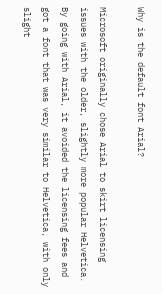Why is the default font Arial?

Microsoft originally chose Arial to skirt licensing issues with the older, slightly more popular Helvetica. By going with Arial, it avoided the licensing fees and got a font that was very similar to Helvetica, with only slight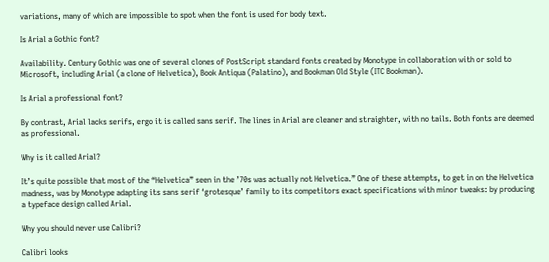variations, many of which are impossible to spot when the font is used for body text.

Is Arial a Gothic font?

Availability. Century Gothic was one of several clones of PostScript standard fonts created by Monotype in collaboration with or sold to Microsoft, including Arial (a clone of Helvetica), Book Antiqua (Palatino), and Bookman Old Style (ITC Bookman).

Is Arial a professional font?

By contrast, Arial lacks serifs, ergo it is called sans serif. The lines in Arial are cleaner and straighter, with no tails. Both fonts are deemed as professional.

Why is it called Arial?

It’s quite possible that most of the “Helvetica” seen in the ’70s was actually not Helvetica.” One of these attempts, to get in on the Helvetica madness, was by Monotype adapting its sans serif ‘grotesque’ family to its competitors exact specifications with minor tweaks: by producing a typeface design called Arial.

Why you should never use Calibri?

Calibri looks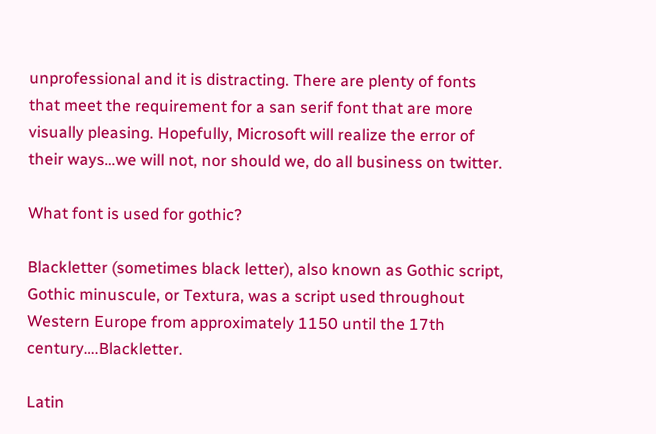unprofessional and it is distracting. There are plenty of fonts that meet the requirement for a san serif font that are more visually pleasing. Hopefully, Microsoft will realize the error of their ways…we will not, nor should we, do all business on twitter.

What font is used for gothic?

Blackletter (sometimes black letter), also known as Gothic script, Gothic minuscule, or Textura, was a script used throughout Western Europe from approximately 1150 until the 17th century….Blackletter.

Latin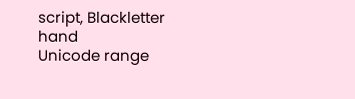script, Blackletter hand
Unicode range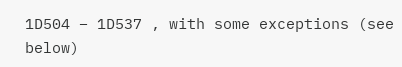1D504 – 1D537 , with some exceptions (see below)